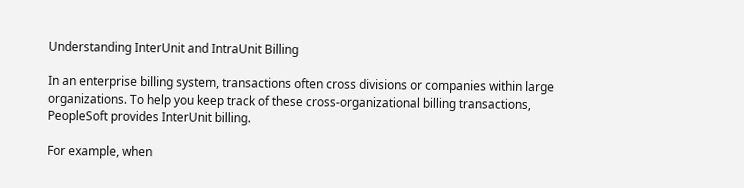Understanding InterUnit and IntraUnit Billing

In an enterprise billing system, transactions often cross divisions or companies within large organizations. To help you keep track of these cross-organizational billing transactions, PeopleSoft provides InterUnit billing.

For example, when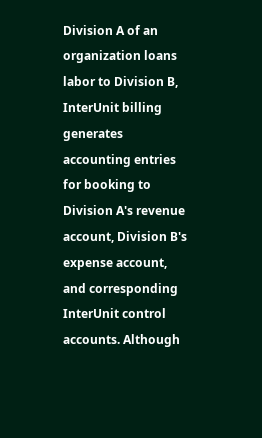Division A of an organization loans labor to Division B, InterUnit billing generates accounting entries for booking to Division A's revenue account, Division B's expense account, and corresponding InterUnit control accounts. Although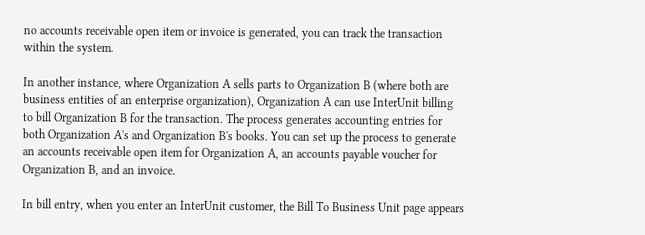no accounts receivable open item or invoice is generated, you can track the transaction within the system.

In another instance, where Organization A sells parts to Organization B (where both are business entities of an enterprise organization), Organization A can use InterUnit billing to bill Organization B for the transaction. The process generates accounting entries for both Organization A's and Organization B's books. You can set up the process to generate an accounts receivable open item for Organization A, an accounts payable voucher for Organization B, and an invoice.

In bill entry, when you enter an InterUnit customer, the Bill To Business Unit page appears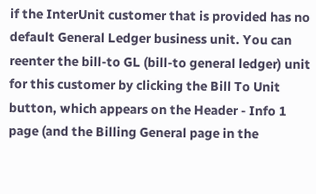if the InterUnit customer that is provided has no default General Ledger business unit. You can reenter the bill-to GL (bill-to general ledger) unit for this customer by clicking the Bill To Unit button, which appears on the Header - Info 1 page (and the Billing General page in the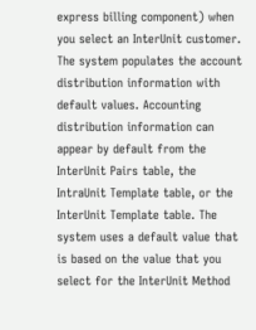express billing component) when you select an InterUnit customer. The system populates the account distribution information with default values. Accounting distribution information can appear by default from the InterUnit Pairs table, the IntraUnit Template table, or the InterUnit Template table. The system uses a default value that is based on the value that you select for the InterUnit Method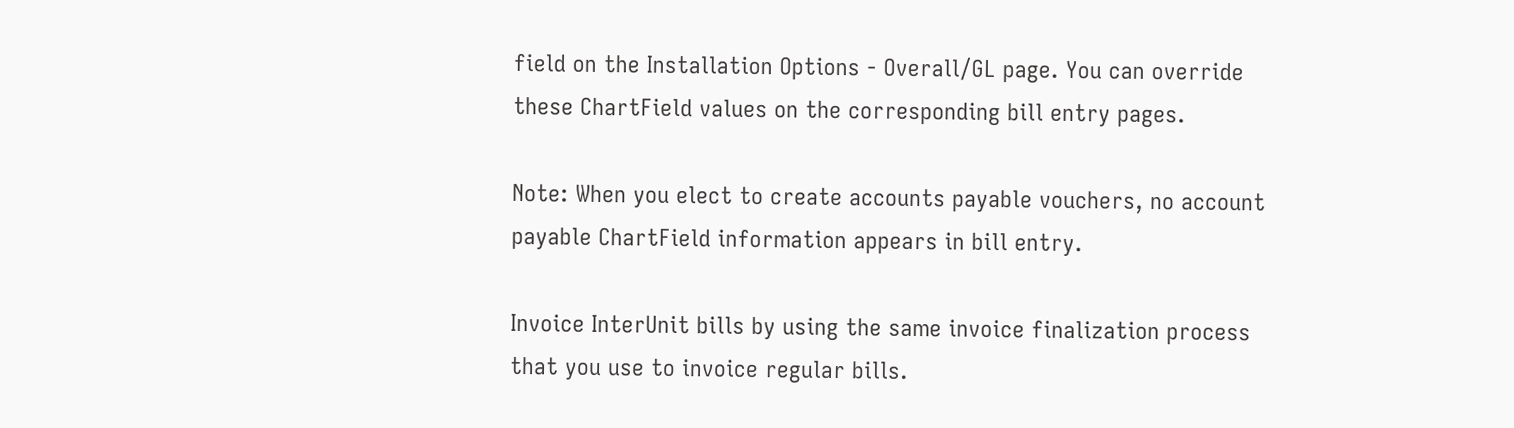field on the Installation Options - Overall/GL page. You can override these ChartField values on the corresponding bill entry pages.

Note: When you elect to create accounts payable vouchers, no account payable ChartField information appears in bill entry.

Invoice InterUnit bills by using the same invoice finalization process that you use to invoice regular bills.